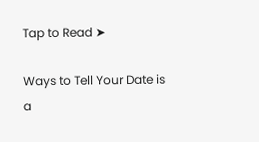Tap to Read ➤

Ways to Tell Your Date is a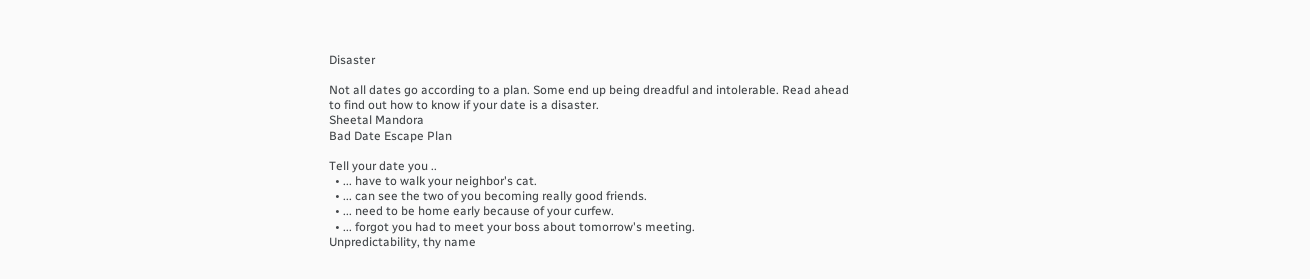Disaster

Not all dates go according to a plan. Some end up being dreadful and intolerable. Read ahead to find out how to know if your date is a disaster.
Sheetal Mandora
Bad Date Escape Plan

Tell your date you ..
  • ... have to walk your neighbor's cat.
  • ... can see the two of you becoming really good friends.
  • ... need to be home early because of your curfew.
  • ... forgot you had to meet your boss about tomorrow's meeting.
Unpredictability, thy name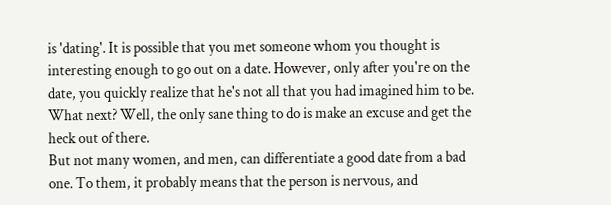is 'dating'. It is possible that you met someone whom you thought is interesting enough to go out on a date. However, only after you're on the date, you quickly realize that he's not all that you had imagined him to be. What next? Well, the only sane thing to do is make an excuse and get the heck out of there.
But not many women, and men, can differentiate a good date from a bad one. To them, it probably means that the person is nervous, and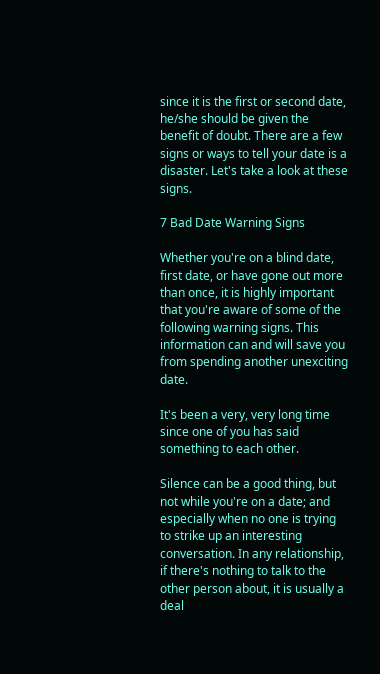since it is the first or second date, he/she should be given the benefit of doubt. There are a few signs or ways to tell your date is a disaster. Let's take a look at these signs.

7 Bad Date Warning Signs

Whether you're on a blind date, first date, or have gone out more than once, it is highly important that you're aware of some of the following warning signs. This information can and will save you from spending another unexciting date.

It's been a very, very long time since one of you has said something to each other.

Silence can be a good thing, but not while you're on a date; and especially when no one is trying to strike up an interesting conversation. In any relationship, if there's nothing to talk to the other person about, it is usually a deal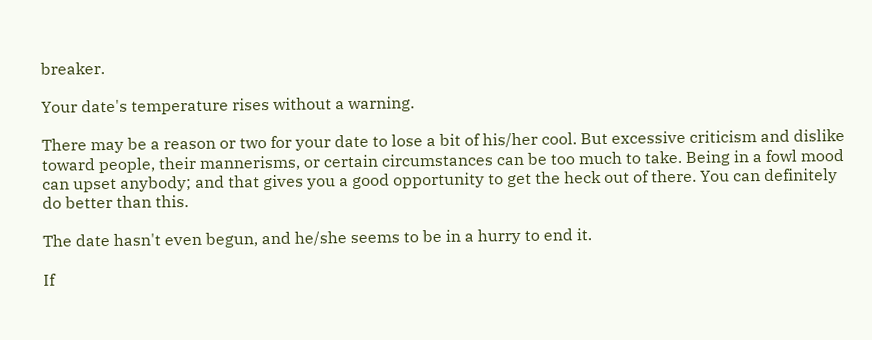breaker.

Your date's temperature rises without a warning.

There may be a reason or two for your date to lose a bit of his/her cool. But excessive criticism and dislike toward people, their mannerisms, or certain circumstances can be too much to take. Being in a fowl mood can upset anybody; and that gives you a good opportunity to get the heck out of there. You can definitely do better than this.

The date hasn't even begun, and he/she seems to be in a hurry to end it.

If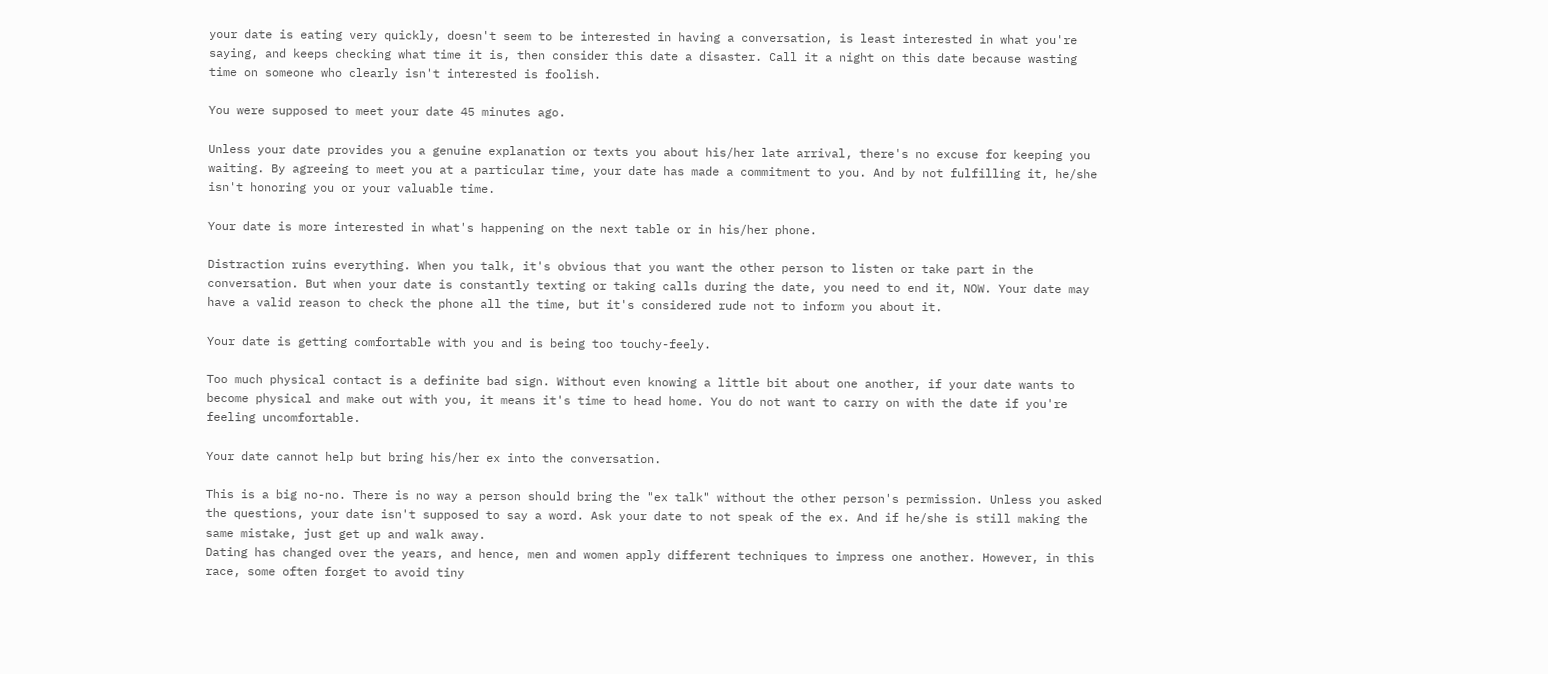your date is eating very quickly, doesn't seem to be interested in having a conversation, is least interested in what you're saying, and keeps checking what time it is, then consider this date a disaster. Call it a night on this date because wasting time on someone who clearly isn't interested is foolish.

You were supposed to meet your date 45 minutes ago.

Unless your date provides you a genuine explanation or texts you about his/her late arrival, there's no excuse for keeping you waiting. By agreeing to meet you at a particular time, your date has made a commitment to you. And by not fulfilling it, he/she isn't honoring you or your valuable time.

Your date is more interested in what's happening on the next table or in his/her phone.

Distraction ruins everything. When you talk, it's obvious that you want the other person to listen or take part in the conversation. But when your date is constantly texting or taking calls during the date, you need to end it, NOW. Your date may have a valid reason to check the phone all the time, but it's considered rude not to inform you about it.

Your date is getting comfortable with you and is being too touchy-feely.

Too much physical contact is a definite bad sign. Without even knowing a little bit about one another, if your date wants to become physical and make out with you, it means it's time to head home. You do not want to carry on with the date if you're feeling uncomfortable.

Your date cannot help but bring his/her ex into the conversation.

This is a big no-no. There is no way a person should bring the "ex talk" without the other person's permission. Unless you asked the questions, your date isn't supposed to say a word. Ask your date to not speak of the ex. And if he/she is still making the same mistake, just get up and walk away.
Dating has changed over the years, and hence, men and women apply different techniques to impress one another. However, in this race, some often forget to avoid tiny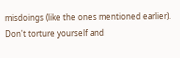misdoings (like the ones mentioned earlier).
Don't torture yourself and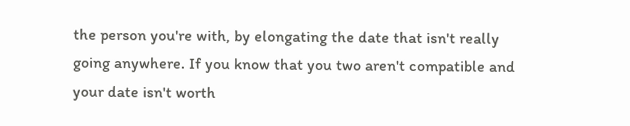the person you're with, by elongating the date that isn't really going anywhere. If you know that you two aren't compatible and your date isn't worth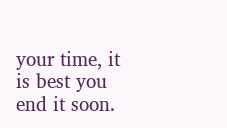your time, it is best you end it soon.